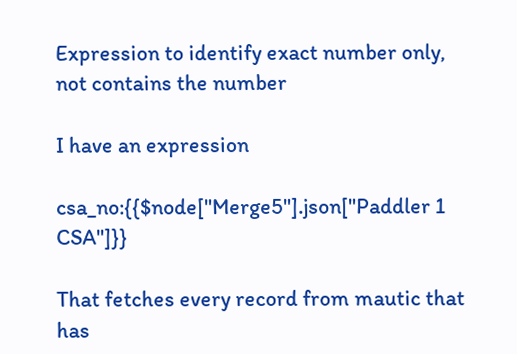Expression to identify exact number only, not contains the number

I have an expression

csa_no:{{$node["Merge5"].json["Paddler 1 CSA"]}}

That fetches every record from mautic that has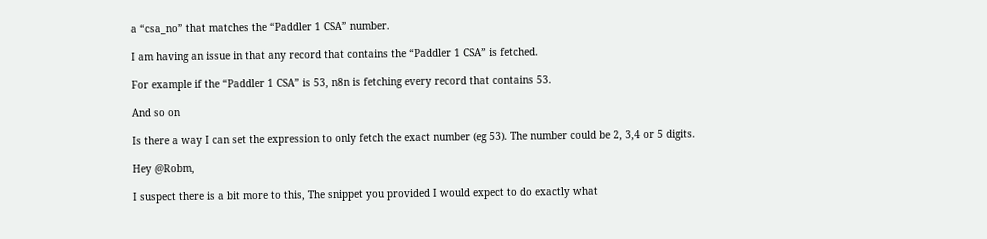a “csa_no” that matches the “Paddler 1 CSA” number.

I am having an issue in that any record that contains the “Paddler 1 CSA” is fetched.

For example if the “Paddler 1 CSA” is 53, n8n is fetching every record that contains 53.

And so on

Is there a way I can set the expression to only fetch the exact number (eg 53). The number could be 2, 3,4 or 5 digits.

Hey @Robm,

I suspect there is a bit more to this, The snippet you provided I would expect to do exactly what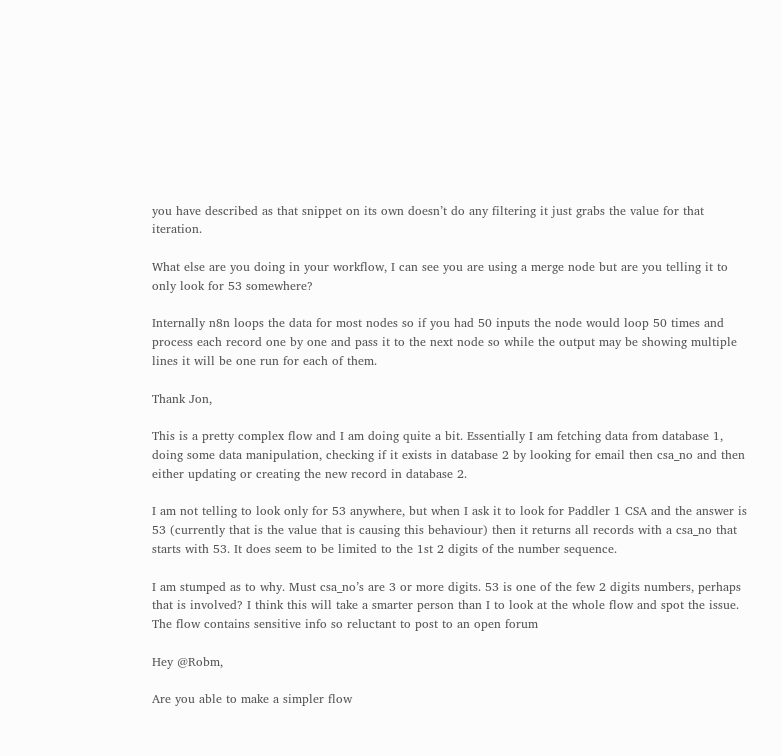you have described as that snippet on its own doesn’t do any filtering it just grabs the value for that iteration.

What else are you doing in your workflow, I can see you are using a merge node but are you telling it to only look for 53 somewhere?

Internally n8n loops the data for most nodes so if you had 50 inputs the node would loop 50 times and process each record one by one and pass it to the next node so while the output may be showing multiple lines it will be one run for each of them.

Thank Jon,

This is a pretty complex flow and I am doing quite a bit. Essentially I am fetching data from database 1, doing some data manipulation, checking if it exists in database 2 by looking for email then csa_no and then either updating or creating the new record in database 2.

I am not telling to look only for 53 anywhere, but when I ask it to look for Paddler 1 CSA and the answer is 53 (currently that is the value that is causing this behaviour) then it returns all records with a csa_no that starts with 53. It does seem to be limited to the 1st 2 digits of the number sequence.

I am stumped as to why. Must csa_no’s are 3 or more digits. 53 is one of the few 2 digits numbers, perhaps that is involved? I think this will take a smarter person than I to look at the whole flow and spot the issue. The flow contains sensitive info so reluctant to post to an open forum

Hey @Robm,

Are you able to make a simpler flow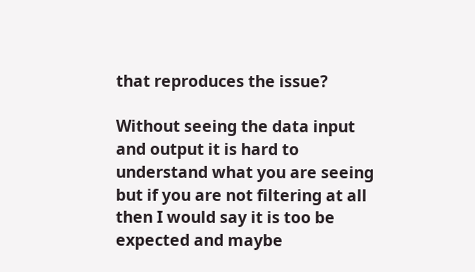that reproduces the issue?

Without seeing the data input and output it is hard to understand what you are seeing but if you are not filtering at all then I would say it is too be expected and maybe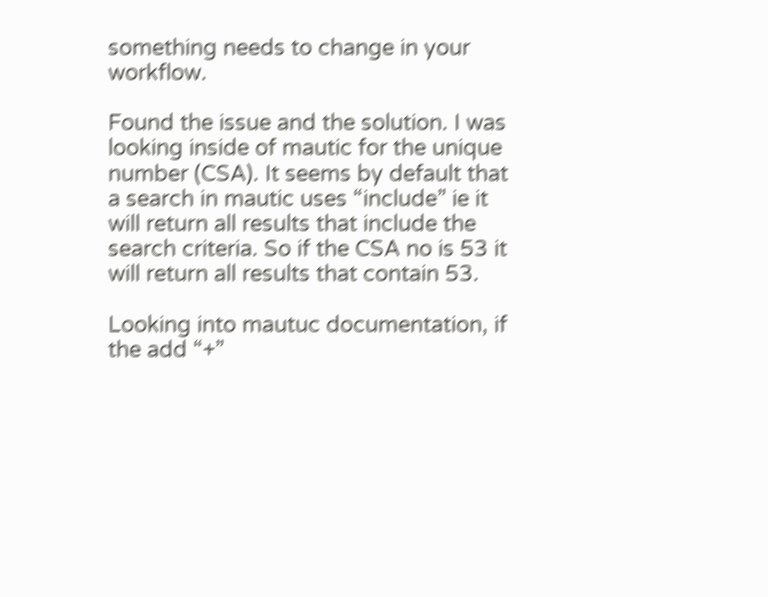something needs to change in your workflow.

Found the issue and the solution. I was looking inside of mautic for the unique number (CSA). It seems by default that a search in mautic uses “include” ie it will return all results that include the search criteria. So if the CSA no is 53 it will return all results that contain 53.

Looking into mautuc documentation, if the add “+”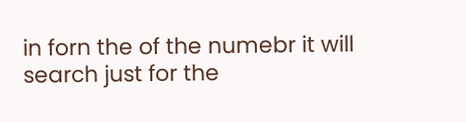in forn the of the numebr it will search just for the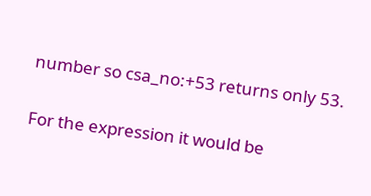number so csa_no:+53 returns only 53.

For the expression it would be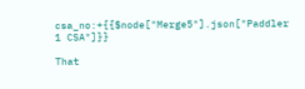csa_no:+{{$node["Merge5"].json["Paddler 1 CSA"]}}

That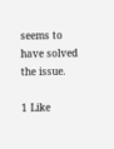seems to have solved the issue.

1 Like